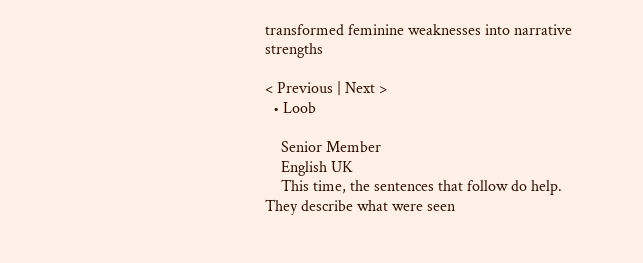transformed feminine weaknesses into narrative strengths

< Previous | Next >
  • Loob

    Senior Member
    English UK
    This time, the sentences that follow do help. They describe what were seen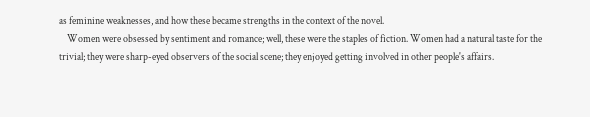as feminine weaknesses, and how these became strengths in the context of the novel.
    Women were obsessed by sentiment and romance; well, these were the staples of fiction. Women had a natural taste for the trivial; they were sharp-eyed observers of the social scene; they enjoyed getting involved in other people's affairs.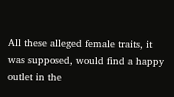All these alleged female traits, it was supposed, would find a happy outlet in the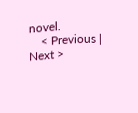novel.
    < Previous | Next >